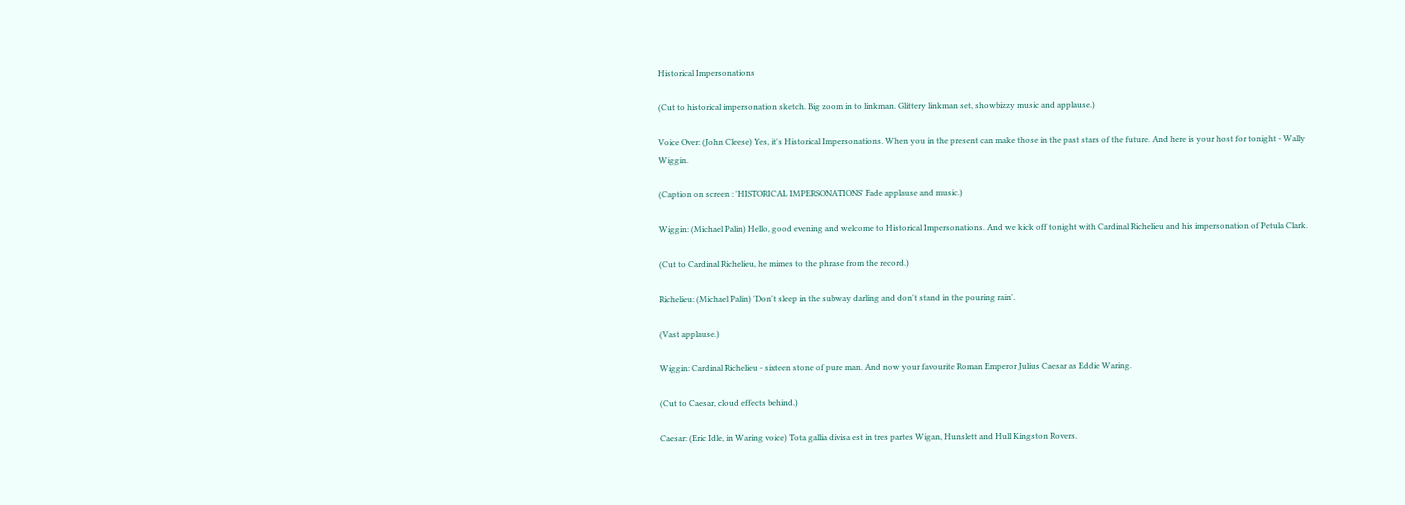Historical Impersonations

(Cut to historical impersonation sketch. Big zoom in to linkman. Glittery linkman set, showbizzy music and applause.)

Voice Over: (John Cleese) Yes, it's Historical Impersonations. When you in the present can make those in the past stars of the future. And here is your host for tonight - Wally Wiggin.

(Caption on screen : 'HISTORICAL IMPERSONATIONS' Fade applause and music.)

Wiggin: (Michael Palin) Hello, good evening and welcome to Historical Impersonations. And we kick off tonight with Cardinal Richelieu and his impersonation of Petula Clark.

(Cut to Cardinal Richelieu, he mimes to the phrase from the record.)

Richelieu: (Michael Palin) 'Don't sleep in the subway darling and don't stand in the pouring rain'.

(Vast applause.)

Wiggin: Cardinal Richelieu - sixteen stone of pure man. And now your favourite Roman Emperor Julius Caesar as Eddie Waring.

(Cut to Caesar, cloud effects behind.)

Caesar: (Eric Idle, in Waring voice) Tota gallia divisa est in tres partes Wigan, Hunslett and Hull Kingston Rovers.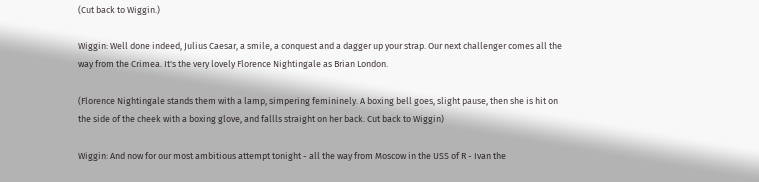(Cut back to Wiggin.)

Wiggin: Well done indeed, Julius Caesar, a smile, a conquest and a dagger up your strap. Our next challenger comes all the way from the Crimea. It's the very lovely Florence Nightingale as Brian London.

(Florence Nightingale stands them with a lamp, simpering femininely. A boxing bell goes, slight pause, then she is hit on the side of the cheek with a boxing glove, and fallls straight on her back. Cut back to Wiggin)

Wiggin: And now for our most ambitious attempt tonight - all the way from Moscow in the USS of R - Ivan the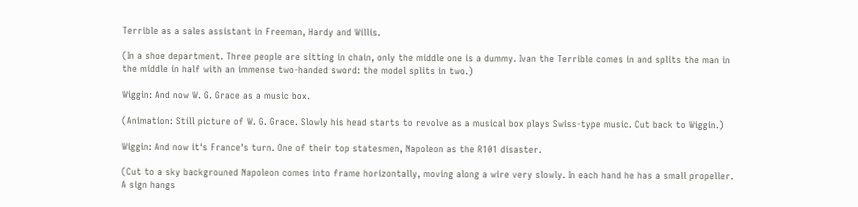Terrible as a sales assistant in Freeman, Hardy and Willis.

(In a shoe department. Three people are sitting in chain, only the middle one is a dummy. Ivan the Terrible comes in and splits the man in the middle in half with an immense two-handed sword: the model splits in two.)

Wiggin: And now W. G. Grace as a music box.

(Animation: Still picture of W. G. Grace. Slowly his head starts to revolve as a musical box plays Swiss-type music. Cut back to Wiggin.)

Wiggin: And now it's France's turn. One of their top statesmen, Napoleon as the R101 disaster.

(Cut to a sky backgrouned Napoleon comes into frame horizontally, moving along a wire very slowly. In each hand he has a small propeller. A sign hangs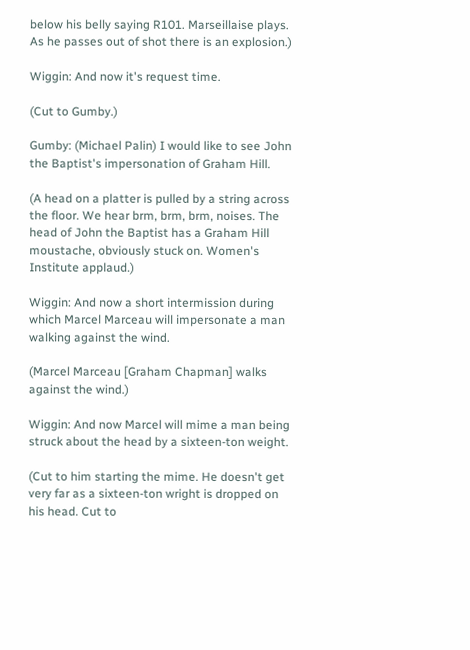below his belly saying R101. Marseillaise plays. As he passes out of shot there is an explosion.)

Wiggin: And now it's request time.

(Cut to Gumby.)

Gumby: (Michael Palin) I would like to see John the Baptist's impersonation of Graham Hill.

(A head on a platter is pulled by a string across the floor. We hear brm, brm, brm, noises. The head of John the Baptist has a Graham Hill moustache, obviously stuck on. Women's Institute applaud.)

Wiggin: And now a short intermission during which Marcel Marceau will impersonate a man walking against the wind.

(Marcel Marceau [Graham Chapman] walks against the wind.)

Wiggin: And now Marcel will mime a man being struck about the head by a sixteen-ton weight.

(Cut to him starting the mime. He doesn't get very far as a sixteen-ton wright is dropped on his head. Cut to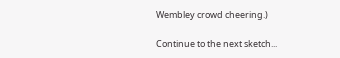Wembley crowd cheering.)

Continue to the next sketch...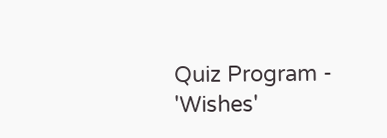Quiz Program - 'Wishes'